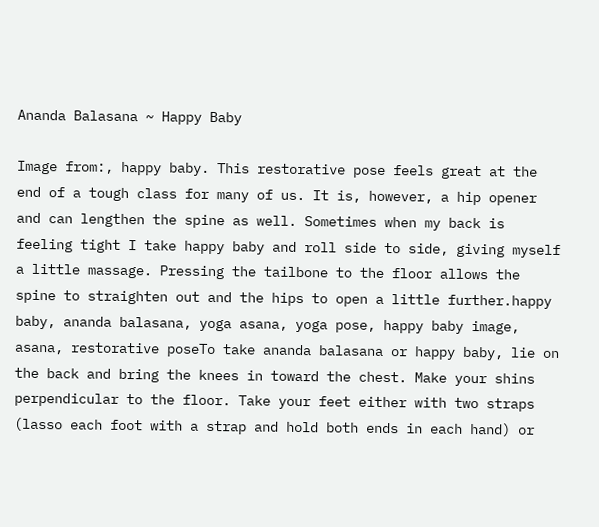Ananda Balasana ~ Happy Baby

Image from:, happy baby. This restorative pose feels great at the end of a tough class for many of us. It is, however, a hip opener and can lengthen the spine as well. Sometimes when my back is feeling tight I take happy baby and roll side to side, giving myself a little massage. Pressing the tailbone to the floor allows the spine to straighten out and the hips to open a little further.happy baby, ananda balasana, yoga asana, yoga pose, happy baby image, asana, restorative poseTo take ananda balasana or happy baby, lie on the back and bring the knees in toward the chest. Make your shins perpendicular to the floor. Take your feet either with two straps (lasso each foot with a strap and hold both ends in each hand) or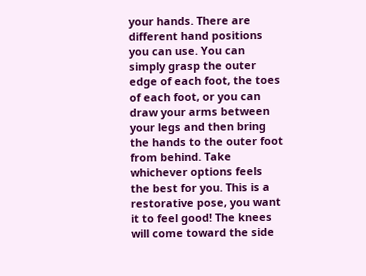your hands. There are different hand positions you can use. You can simply grasp the outer edge of each foot, the toes of each foot, or you can draw your arms between your legs and then bring the hands to the outer foot from behind. Take whichever options feels the best for you. This is a restorative pose, you want it to feel good! The knees will come toward the side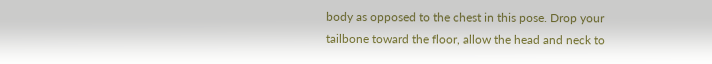body as opposed to the chest in this pose. Drop your tailbone toward the floor, allow the head and neck to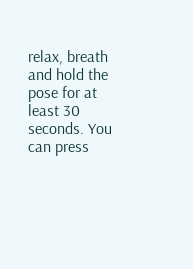relax, breath and hold the pose for at least 30 seconds. You can press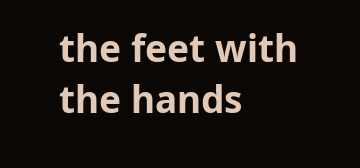the feet with the hands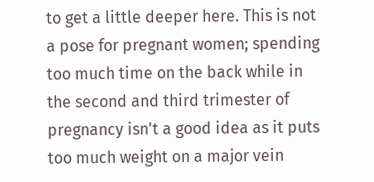to get a little deeper here. This is not a pose for pregnant women; spending too much time on the back while in the second and third trimester of pregnancy isn't a good idea as it puts too much weight on a major vein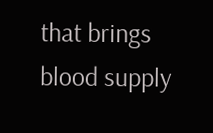that brings blood supply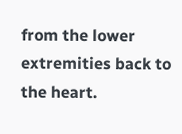from the lower extremities back to the heart.